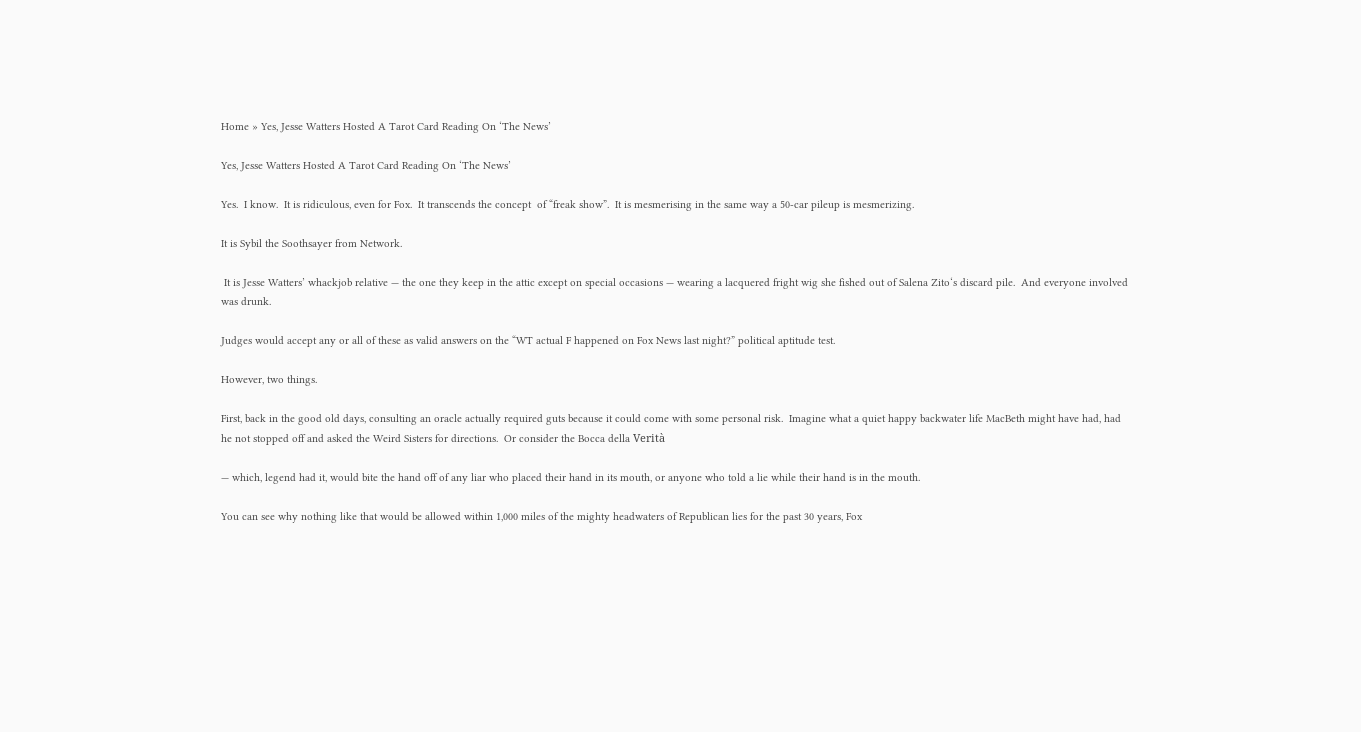Home » Yes, Jesse Watters Hosted A Tarot Card Reading On ‘The News’

Yes, Jesse Watters Hosted A Tarot Card Reading On ‘The News’

Yes.  I know.  It is ridiculous, even for Fox.  It transcends the concept  of “freak show”.  It is mesmerising in the same way a 50-car pileup is mesmerizing.

It is Sybil the Soothsayer from Network.

 It is Jesse Watters’ whackjob relative — the one they keep in the attic except on special occasions — wearing a lacquered fright wig she fished out of Salena Zito‘s discard pile.  And everyone involved was drunk.

Judges would accept any or all of these as valid answers on the “WT actual F happened on Fox News last night?” political aptitude test.

However, two things.

First, back in the good old days, consulting an oracle actually required guts because it could come with some personal risk.  Imagine what a quiet happy backwater life MacBeth might have had, had he not stopped off and asked the Weird Sisters for directions.  Or consider the Bocca della Verità

— which, legend had it, would bite the hand off of any liar who placed their hand in its mouth, or anyone who told a lie while their hand is in the mouth.

You can see why nothing like that would be allowed within 1,000 miles of the mighty headwaters of Republican lies for the past 30 years, Fox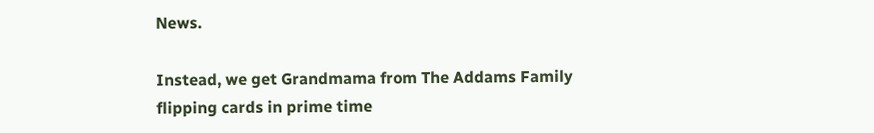News.

Instead, we get Grandmama from The Addams Family flipping cards in prime time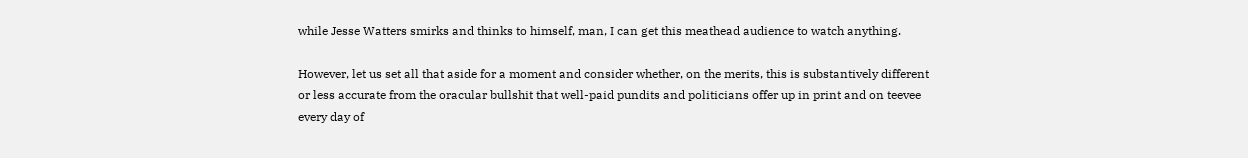while Jesse Watters smirks and thinks to himself, man, I can get this meathead audience to watch anything.

However, let us set all that aside for a moment and consider whether, on the merits, this is substantively different or less accurate from the oracular bullshit that well-paid pundits and politicians offer up in print and on teevee every day of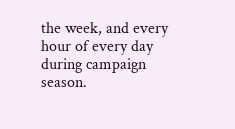the week, and every hour of every day during campaign season.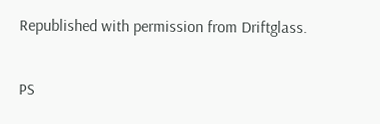Republished with permission from Driftglass.

PS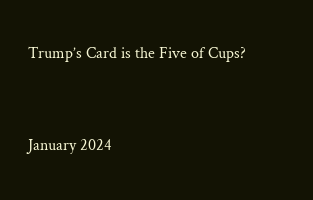Trump’s Card is the Five of Cups?


January 2024